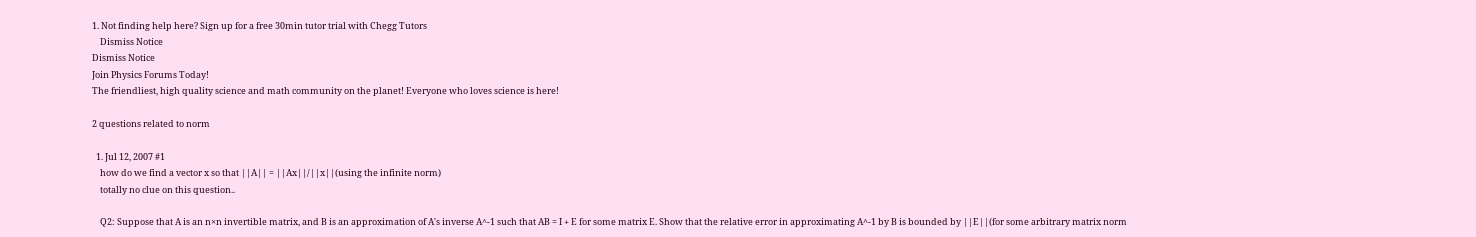1. Not finding help here? Sign up for a free 30min tutor trial with Chegg Tutors
    Dismiss Notice
Dismiss Notice
Join Physics Forums Today!
The friendliest, high quality science and math community on the planet! Everyone who loves science is here!

2 questions related to norm

  1. Jul 12, 2007 #1
    how do we find a vector x so that ||A|| = ||Ax||/||x||(using the infinite norm)
    totally no clue on this question..

    Q2: Suppose that A is an n×n invertible matrix, and B is an approximation of A's inverse A^-1 such that AB = I + E for some matrix E. Show that the relative error in approximating A^-1 by B is bounded by ||E||(for some arbitrary matrix norm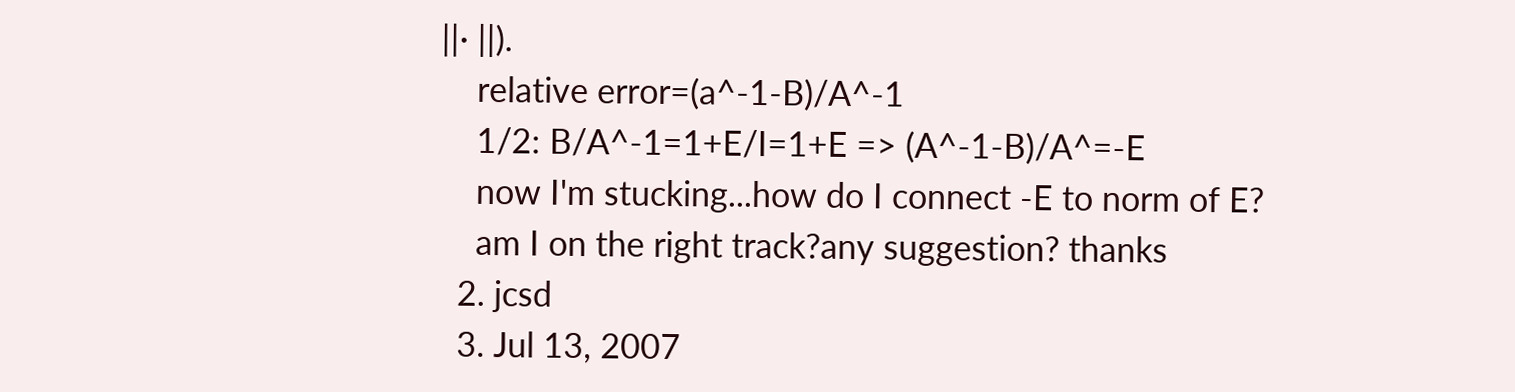||· ||).
    relative error=(a^-1-B)/A^-1
    1/2: B/A^-1=1+E/I=1+E => (A^-1-B)/A^=-E
    now I'm stucking...how do I connect -E to norm of E?
    am I on the right track?any suggestion? thanks
  2. jcsd
  3. Jul 13, 2007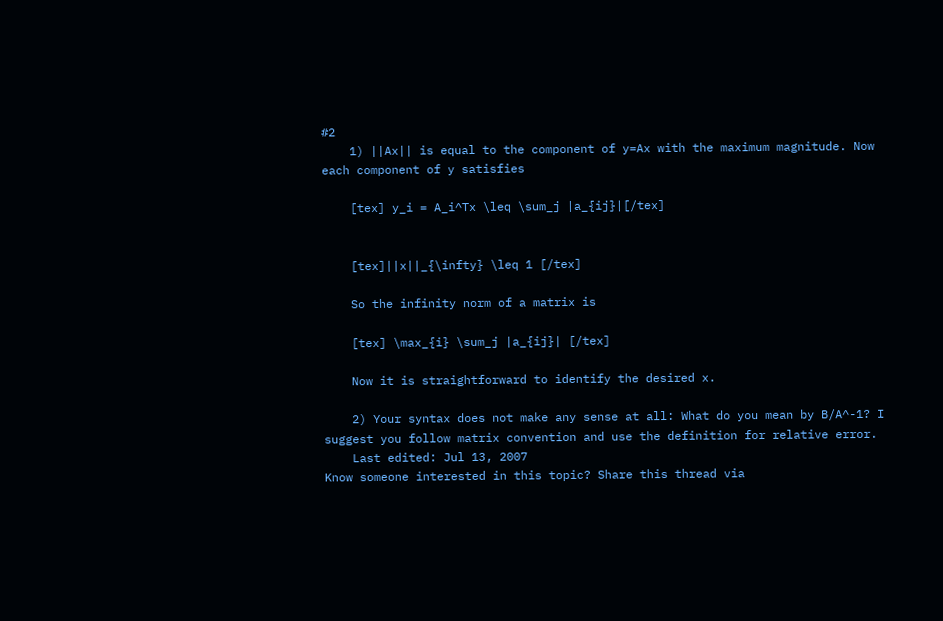#2
    1) ||Ax|| is equal to the component of y=Ax with the maximum magnitude. Now each component of y satisfies

    [tex] y_i = A_i^Tx \leq \sum_j |a_{ij}|[/tex]


    [tex]||x||_{\infty} \leq 1 [/tex]

    So the infinity norm of a matrix is

    [tex] \max_{i} \sum_j |a_{ij}| [/tex]

    Now it is straightforward to identify the desired x.

    2) Your syntax does not make any sense at all: What do you mean by B/A^-1? I suggest you follow matrix convention and use the definition for relative error.
    Last edited: Jul 13, 2007
Know someone interested in this topic? Share this thread via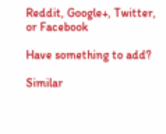Reddit, Google+, Twitter, or Facebook

Have something to add?

Similar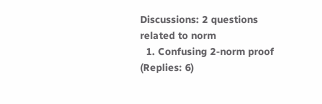Discussions: 2 questions related to norm
  1. Confusing 2-norm proof (Replies: 6)